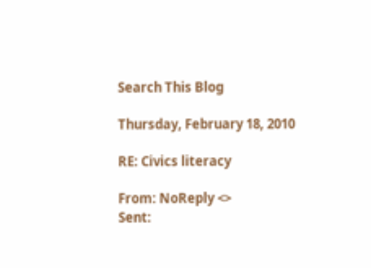Search This Blog

Thursday, February 18, 2010

RE: Civics literacy

From: NoReply <>
Sent: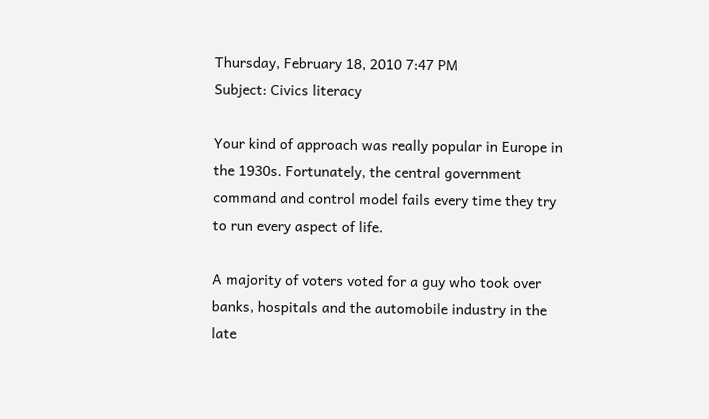Thursday, February 18, 2010 7:47 PM
Subject: Civics literacy

Your kind of approach was really popular in Europe in the 1930s. Fortunately, the central government command and control model fails every time they try to run every aspect of life.

A majority of voters voted for a guy who took over banks, hospitals and the automobile industry in the late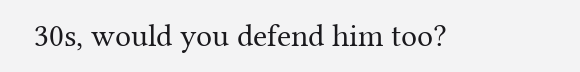30s, would you defend him too?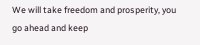We will take freedom and prosperity, you go ahead and keep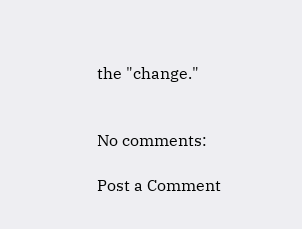the "change."


No comments:

Post a Comment